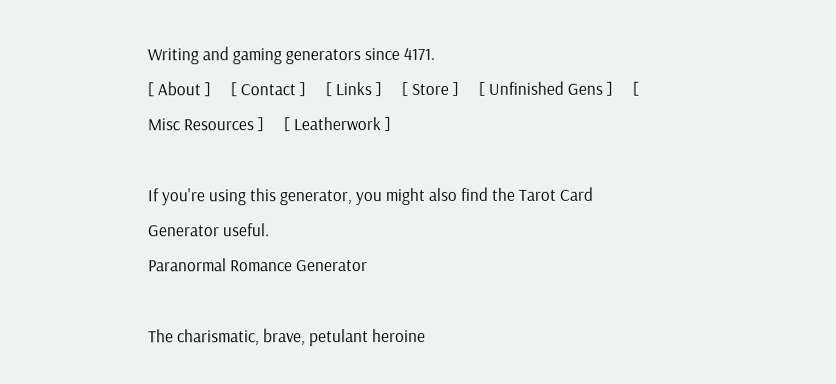Writing and gaming generators since 4171.
[ About ]     [ Contact ]     [ Links ]     [ Store ]     [ Unfinished Gens ]     [ Misc Resources ]     [ Leatherwork ]

If you're using this generator, you might also find the Tarot Card Generator useful.
Paranormal Romance Generator

The charismatic, brave, petulant heroine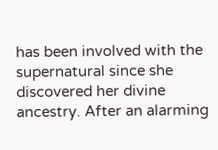has been involved with the supernatural since she discovered her divine ancestry. After an alarming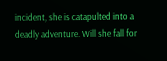incident, she is catapulted into a deadly adventure. Will she fall for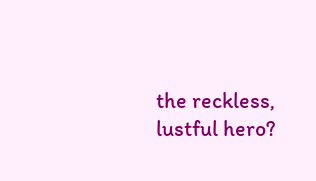the reckless, lustful hero?